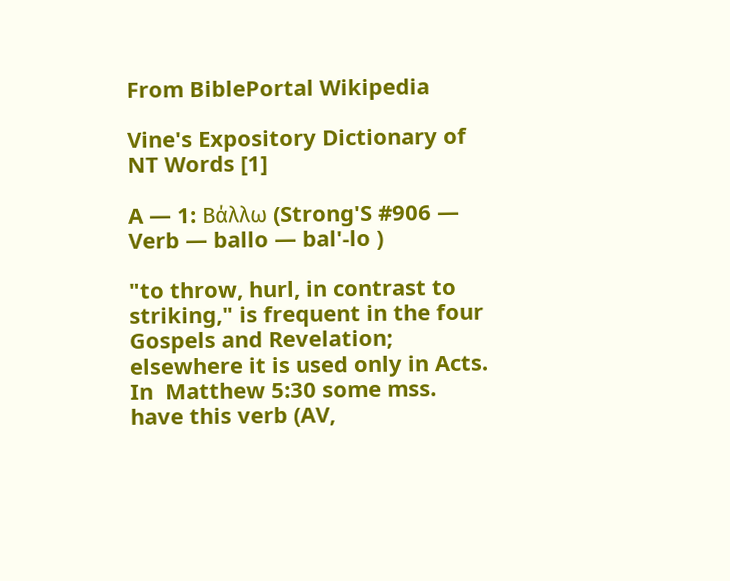From BiblePortal Wikipedia

Vine's Expository Dictionary of NT Words [1]

A — 1: Βάλλω (Strong'S #906 — Verb — ballo — bal'-lo )

"to throw, hurl, in contrast to striking," is frequent in the four Gospels and Revelation; elsewhere it is used only in Acts. In  Matthew 5:30 some mss. have this verb (AV,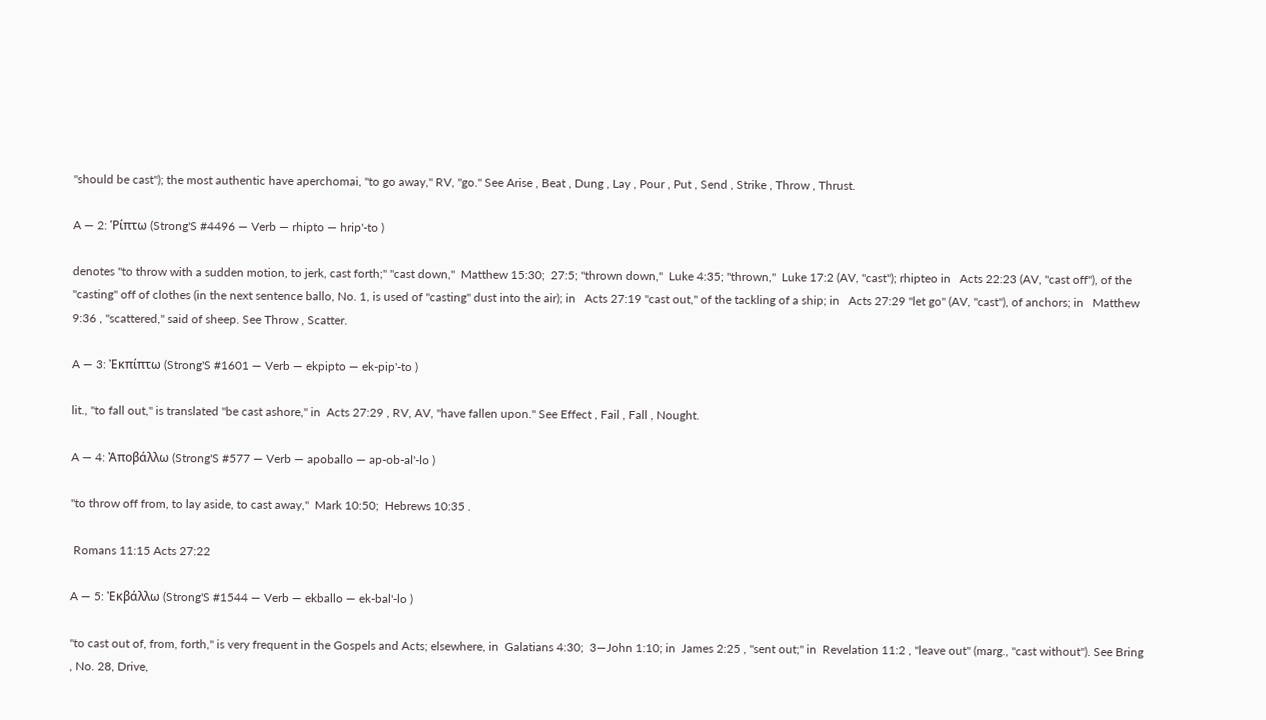"should be cast"); the most authentic have aperchomai, "to go away," RV, "go." See Arise , Beat , Dung , Lay , Pour , Put , Send , Strike , Throw , Thrust.

A — 2: Ῥίπτω (Strong'S #4496 — Verb — rhipto — hrip'-to )

denotes "to throw with a sudden motion, to jerk, cast forth;" "cast down,"  Matthew 15:30;  27:5; "thrown down,"  Luke 4:35; "thrown,"  Luke 17:2 (AV, "cast"); rhipteo in   Acts 22:23 (AV, "cast off"), of the "casting" off of clothes (in the next sentence ballo, No. 1, is used of "casting" dust into the air); in   Acts 27:19 "cast out," of the tackling of a ship; in   Acts 27:29 "let go" (AV, "cast"), of anchors; in   Matthew 9:36 , "scattered," said of sheep. See Throw , Scatter.

A — 3: Ἐκπίπτω (Strong'S #1601 — Verb — ekpipto — ek-pip'-to )

lit., "to fall out," is translated "be cast ashore," in  Acts 27:29 , RV, AV, "have fallen upon." See Effect , Fail , Fall , Nought.

A — 4: Ἀποβάλλω (Strong'S #577 — Verb — apoballo — ap-ob-al'-lo )

"to throw off from, to lay aside, to cast away,"  Mark 10:50;  Hebrews 10:35 .

 Romans 11:15 Acts 27:22

A — 5: Ἐκβάλλω (Strong'S #1544 — Verb — ekballo — ek-bal'-lo )

"to cast out of, from, forth," is very frequent in the Gospels and Acts; elsewhere, in  Galatians 4:30;  3—John 1:10; in  James 2:25 , "sent out;" in  Revelation 11:2 , "leave out" (marg., "cast without"). See Bring , No. 28, Drive,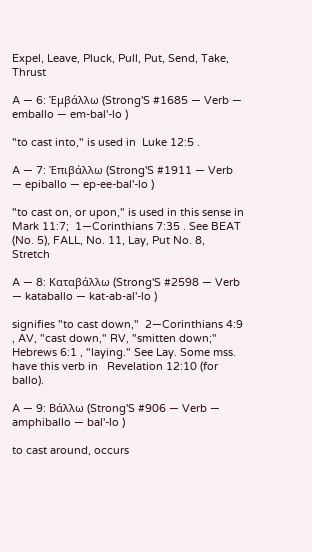Expel, Leave, Pluck, Pull, Put, Send, Take, Thrust

A — 6: Ἐμβάλλω (Strong'S #1685 — Verb — emballo — em-bal'-lo )

"to cast into," is used in  Luke 12:5 .

A — 7: Ἐπιβάλλω (Strong'S #1911 — Verb — epiballo — ep-ee-bal'-lo )

"to cast on, or upon," is used in this sense in  Mark 11:7;  1—Corinthians 7:35 . See BEAT (No. 5), FALL, No. 11, Lay, Put No. 8, Stretch

A — 8: Καταβάλλω (Strong'S #2598 — Verb — kataballo — kat-ab-al'-lo )

signifies "to cast down,"  2—Corinthians 4:9 , AV, "cast down," RV, "smitten down;"  Hebrews 6:1 , "laying." See Lay. Some mss. have this verb in   Revelation 12:10 (for ballo).

A — 9: Βάλλω (Strong'S #906 — Verb — amphiballo — bal'-lo )

to cast around, occurs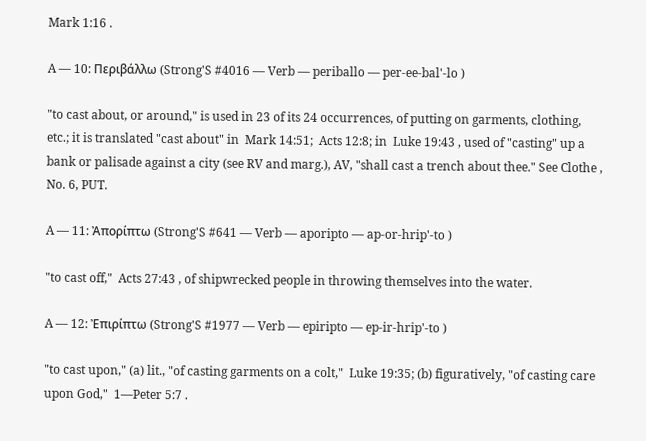Mark 1:16 .

A — 10: Περιβάλλω (Strong'S #4016 — Verb — periballo — per-ee-bal'-lo )

"to cast about, or around," is used in 23 of its 24 occurrences, of putting on garments, clothing, etc.; it is translated "cast about" in  Mark 14:51;  Acts 12:8; in  Luke 19:43 , used of "casting" up a bank or palisade against a city (see RV and marg.), AV, "shall cast a trench about thee." See Clothe , No. 6, PUT.

A — 11: Ἀπορίπτω (Strong'S #641 — Verb — aporipto — ap-or-hrip'-to )

"to cast off,"  Acts 27:43 , of shipwrecked people in throwing themselves into the water.

A — 12: Ἐπιρίπτω (Strong'S #1977 — Verb — epiripto — ep-ir-hrip'-to )

"to cast upon," (a) lit., "of casting garments on a colt,"  Luke 19:35; (b) figuratively, "of casting care upon God,"  1—Peter 5:7 .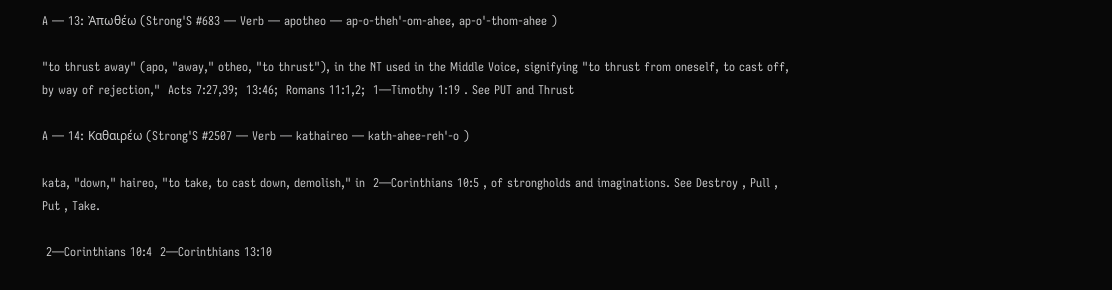A — 13: Ἀπωθέω (Strong'S #683 — Verb — apotheo — ap-o-theh'-om-ahee, ap-o'-thom-ahee )

"to thrust away" (apo, "away," otheo, "to thrust"), in the NT used in the Middle Voice, signifying "to thrust from oneself, to cast off, by way of rejection,"  Acts 7:27,39;  13:46;  Romans 11:1,2;  1—Timothy 1:19 . See PUT and Thrust

A — 14: Καθαιρέω (Strong'S #2507 — Verb — kathaireo — kath-ahee-reh'-o )

kata, "down," haireo, "to take, to cast down, demolish," in  2—Corinthians 10:5 , of strongholds and imaginations. See Destroy , Pull , Put , Take.

 2—Corinthians 10:4  2—Corinthians 13:10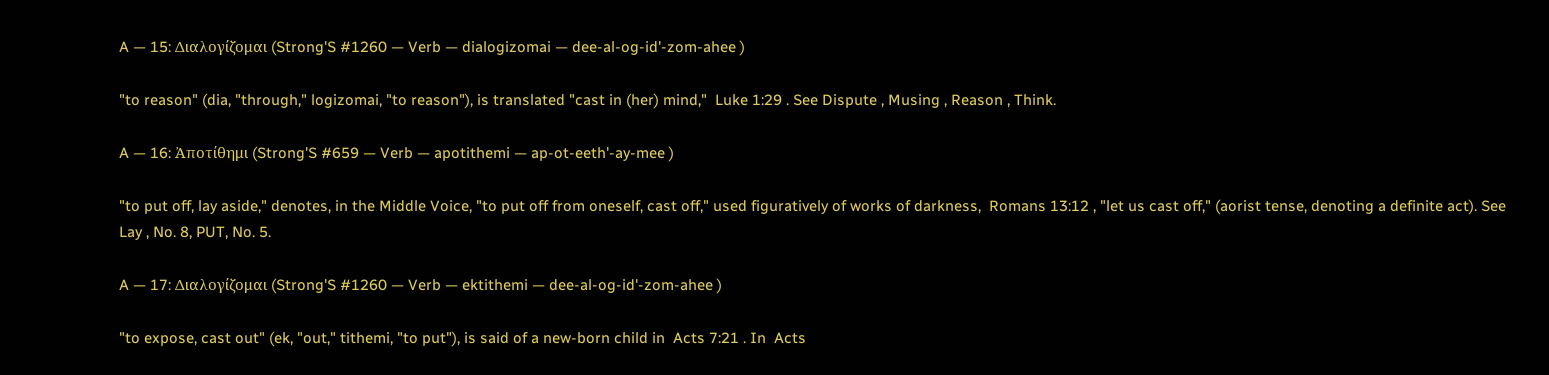A — 15: Διαλογίζομαι (Strong'S #1260 — Verb — dialogizomai — dee-al-og-id'-zom-ahee )

"to reason" (dia, "through," logizomai, "to reason"), is translated "cast in (her) mind,"  Luke 1:29 . See Dispute , Musing , Reason , Think.

A — 16: Ἀποτίθημι (Strong'S #659 — Verb — apotithemi — ap-ot-eeth'-ay-mee )

"to put off, lay aside," denotes, in the Middle Voice, "to put off from oneself, cast off," used figuratively of works of darkness,  Romans 13:12 , "let us cast off," (aorist tense, denoting a definite act). See Lay , No. 8, PUT, No. 5.

A — 17: Διαλογίζομαι (Strong'S #1260 — Verb — ektithemi — dee-al-og-id'-zom-ahee )

"to expose, cast out" (ek, "out," tithemi, "to put"), is said of a new-born child in  Acts 7:21 . In  Acts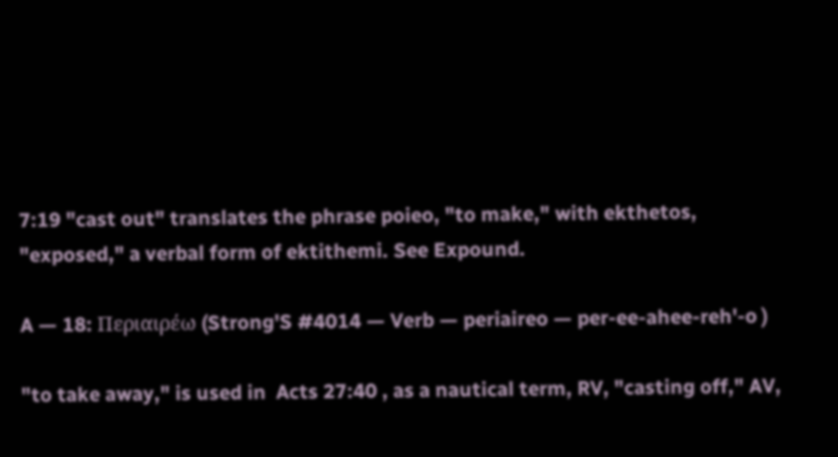7:19 "cast out" translates the phrase poieo, "to make," with ekthetos, "exposed," a verbal form of ektithemi. See Expound.

A — 18: Περιαιρέω (Strong'S #4014 — Verb — periaireo — per-ee-ahee-reh'-o )

"to take away," is used in  Acts 27:40 , as a nautical term, RV, "casting off," AV,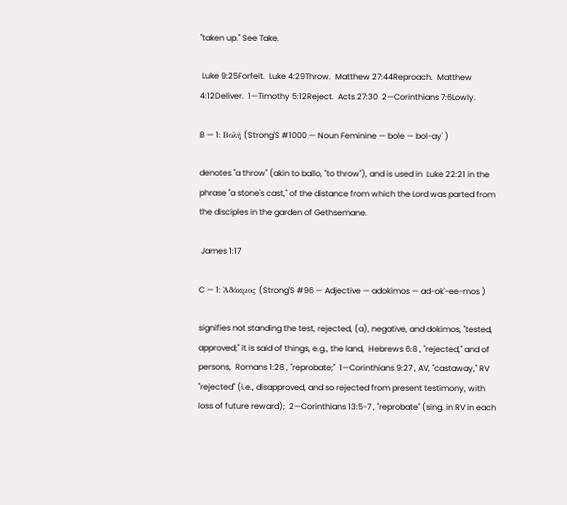"taken up." See Take.

 Luke 9:25Forfeit.  Luke 4:29Throw.  Matthew 27:44Reproach.  Matthew 4:12Deliver.  1—Timothy 5:12Reject.  Acts 27:30  2—Corinthians 7:6Lowly.

B — 1: Βολή (Strong'S #1000 — Noun Feminine — bole — bol-ay' )

denotes "a throw" (akin to ballo, "to throw"), and is used in  Luke 22:21 in the phrase "a stone's cast," of the distance from which the Lord was parted from the disciples in the garden of Gethsemane.

 James 1:17

C — 1: Ἀδόκιμος (Strong'S #96 — Adjective — adokimos — ad-ok'-ee-mos )

signifies not standing the test, rejected, (a), negative, and dokimos, "tested, approved;" it is said of things, e.g., the land,  Hebrews 6:8 , "rejected," and of persons,  Romans 1:28 , "reprobate;"  1—Corinthians 9:27 , AV, "castaway," RV "rejected" (i.e., disapproved, and so rejected from present testimony, with loss of future reward);  2—Corinthians 13:5-7 , "reprobate" (sing. in RV in each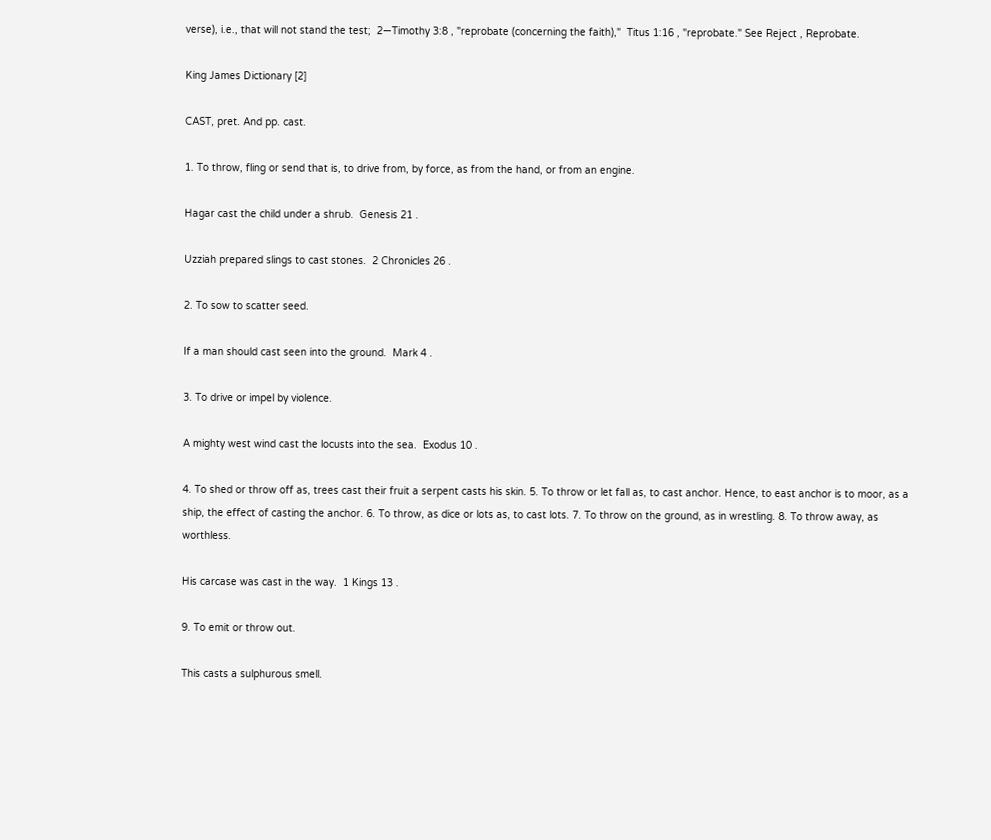verse), i.e., that will not stand the test;  2—Timothy 3:8 , "reprobate (concerning the faith),"  Titus 1:16 , "reprobate." See Reject , Reprobate.

King James Dictionary [2]

CAST, pret. And pp. cast.

1. To throw, fling or send that is, to drive from, by force, as from the hand, or from an engine.

Hagar cast the child under a shrub.  Genesis 21 .

Uzziah prepared slings to cast stones.  2 Chronicles 26 .

2. To sow to scatter seed.

If a man should cast seen into the ground.  Mark 4 .

3. To drive or impel by violence.

A mighty west wind cast the locusts into the sea.  Exodus 10 .

4. To shed or throw off as, trees cast their fruit a serpent casts his skin. 5. To throw or let fall as, to cast anchor. Hence, to east anchor is to moor, as a ship, the effect of casting the anchor. 6. To throw, as dice or lots as, to cast lots. 7. To throw on the ground, as in wrestling. 8. To throw away, as worthless.

His carcase was cast in the way.  1 Kings 13 .

9. To emit or throw out.

This casts a sulphurous smell.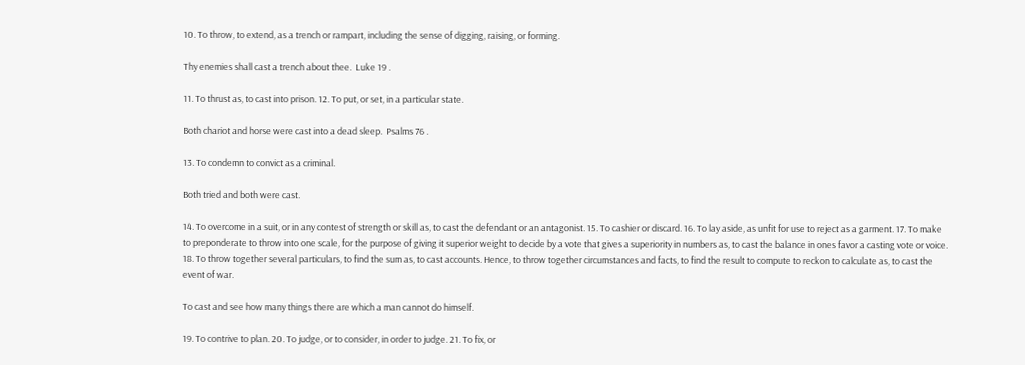10. To throw, to extend, as a trench or rampart, including the sense of digging, raising, or forming.

Thy enemies shall cast a trench about thee.  Luke 19 .

11. To thrust as, to cast into prison. 12. To put, or set, in a particular state.

Both chariot and horse were cast into a dead sleep.  Psalms 76 .

13. To condemn to convict as a criminal.

Both tried and both were cast.

14. To overcome in a suit, or in any contest of strength or skill as, to cast the defendant or an antagonist. 15. To cashier or discard. 16. To lay aside, as unfit for use to reject as a garment. 17. To make to preponderate to throw into one scale, for the purpose of giving it superior weight to decide by a vote that gives a superiority in numbers as, to cast the balance in ones favor a casting vote or voice. 18. To throw together several particulars, to find the sum as, to cast accounts. Hence, to throw together circumstances and facts, to find the result to compute to reckon to calculate as, to cast the event of war.

To cast and see how many things there are which a man cannot do himself.

19. To contrive to plan. 20. To judge, or to consider, in order to judge. 21. To fix, or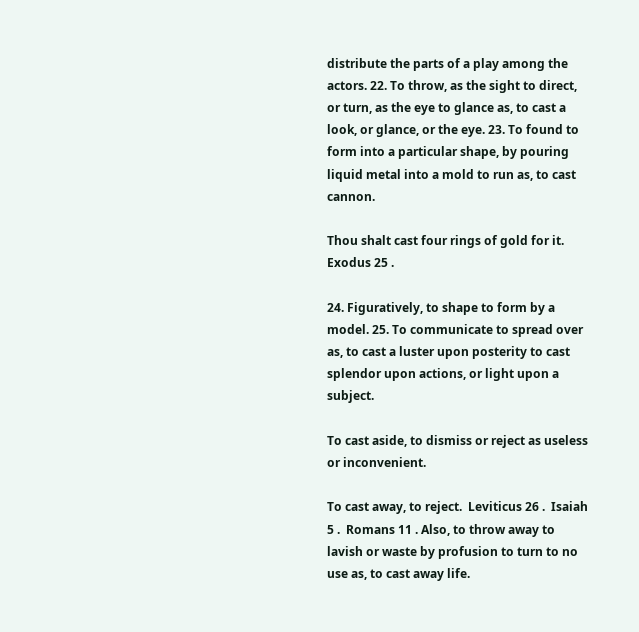distribute the parts of a play among the actors. 22. To throw, as the sight to direct, or turn, as the eye to glance as, to cast a look, or glance, or the eye. 23. To found to form into a particular shape, by pouring liquid metal into a mold to run as, to cast cannon.

Thou shalt cast four rings of gold for it.  Exodus 25 .

24. Figuratively, to shape to form by a model. 25. To communicate to spread over as, to cast a luster upon posterity to cast splendor upon actions, or light upon a subject.

To cast aside, to dismiss or reject as useless or inconvenient.

To cast away, to reject.  Leviticus 26 .  Isaiah 5 .  Romans 11 . Also, to throw away to lavish or waste by profusion to turn to no use as, to cast away life.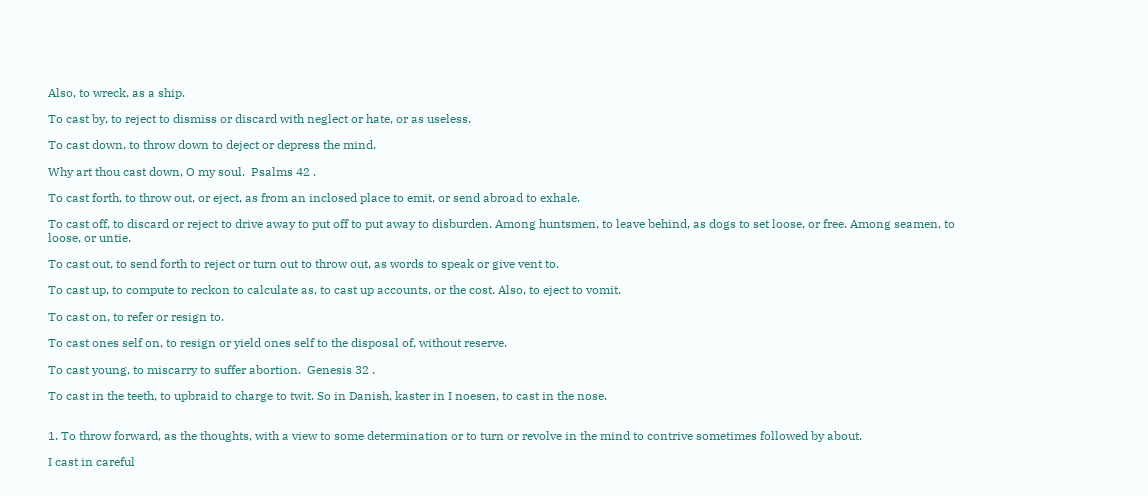Also, to wreck, as a ship.

To cast by, to reject to dismiss or discard with neglect or hate, or as useless.

To cast down, to throw down to deject or depress the mind.

Why art thou cast down, O my soul.  Psalms 42 .

To cast forth, to throw out, or eject, as from an inclosed place to emit, or send abroad to exhale.

To cast off, to discard or reject to drive away to put off to put away to disburden. Among huntsmen, to leave behind, as dogs to set loose, or free. Among seamen, to loose, or untie.

To cast out, to send forth to reject or turn out to throw out, as words to speak or give vent to.

To cast up, to compute to reckon to calculate as, to cast up accounts, or the cost. Also, to eject to vomit.

To cast on, to refer or resign to.

To cast ones self on, to resign or yield ones self to the disposal of, without reserve.

To cast young, to miscarry to suffer abortion.  Genesis 32 .

To cast in the teeth, to upbraid to charge to twit. So in Danish, kaster in I noesen, to cast in the nose.


1. To throw forward, as the thoughts, with a view to some determination or to turn or revolve in the mind to contrive sometimes followed by about.

I cast in careful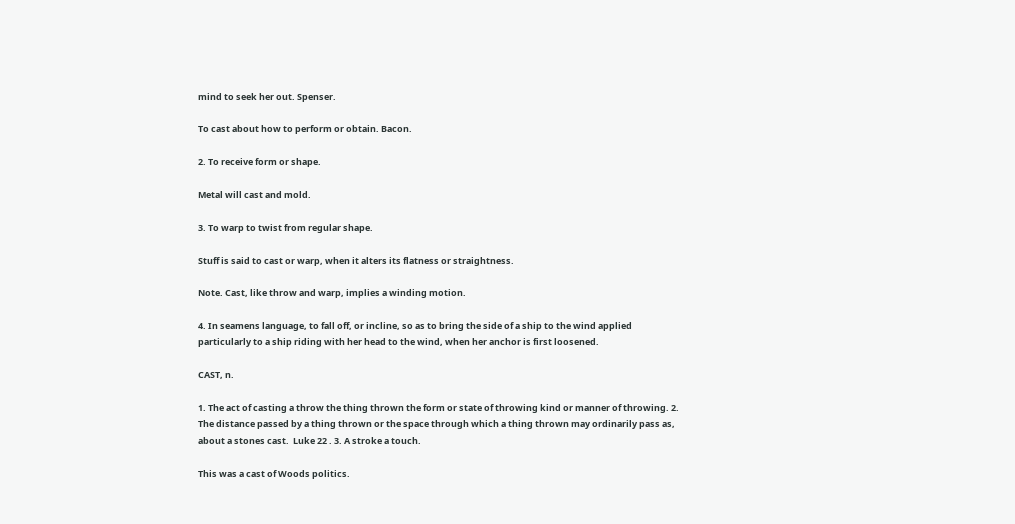mind to seek her out. Spenser.

To cast about how to perform or obtain. Bacon.

2. To receive form or shape.

Metal will cast and mold.

3. To warp to twist from regular shape.

Stuff is said to cast or warp, when it alters its flatness or straightness.

Note. Cast, like throw and warp, implies a winding motion.

4. In seamens language, to fall off, or incline, so as to bring the side of a ship to the wind applied particularly to a ship riding with her head to the wind, when her anchor is first loosened.

CAST, n.

1. The act of casting a throw the thing thrown the form or state of throwing kind or manner of throwing. 2. The distance passed by a thing thrown or the space through which a thing thrown may ordinarily pass as, about a stones cast.  Luke 22 . 3. A stroke a touch.

This was a cast of Woods politics.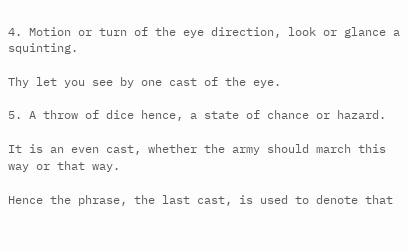4. Motion or turn of the eye direction, look or glance a squinting.

Thy let you see by one cast of the eye.

5. A throw of dice hence, a state of chance or hazard.

It is an even cast, whether the army should march this way or that way.

Hence the phrase, the last cast, is used to denote that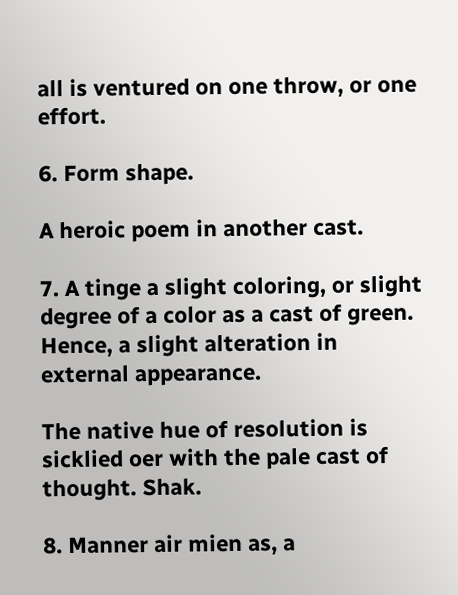all is ventured on one throw, or one effort.

6. Form shape.

A heroic poem in another cast.

7. A tinge a slight coloring, or slight degree of a color as a cast of green. Hence, a slight alteration in external appearance.

The native hue of resolution is sicklied oer with the pale cast of thought. Shak.

8. Manner air mien as, a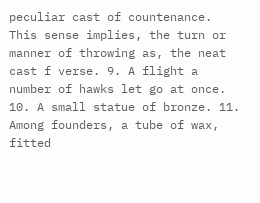peculiar cast of countenance. This sense implies, the turn or manner of throwing as, the neat cast f verse. 9. A flight a number of hawks let go at once. 10. A small statue of bronze. 11. Among founders, a tube of wax, fitted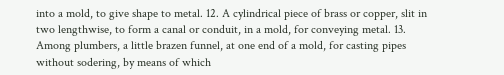into a mold, to give shape to metal. 12. A cylindrical piece of brass or copper, slit in two lengthwise, to form a canal or conduit, in a mold, for conveying metal. 13. Among plumbers, a little brazen funnel, at one end of a mold, for casting pipes without sodering, by means of which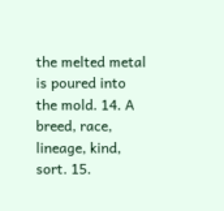the melted metal is poured into the mold. 14. A breed, race, lineage, kind, sort. 15.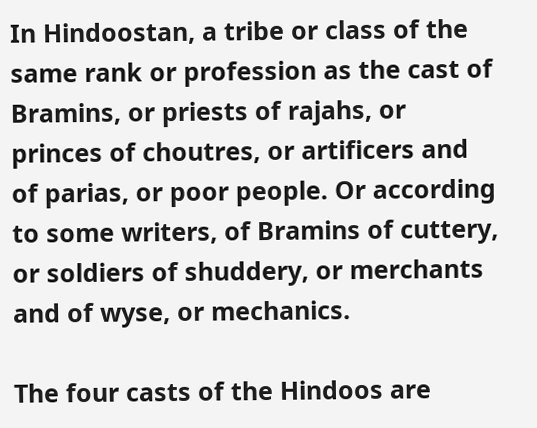In Hindoostan, a tribe or class of the same rank or profession as the cast of Bramins, or priests of rajahs, or princes of choutres, or artificers and of parias, or poor people. Or according to some writers, of Bramins of cuttery, or soldiers of shuddery, or merchants and of wyse, or mechanics.

The four casts of the Hindoos are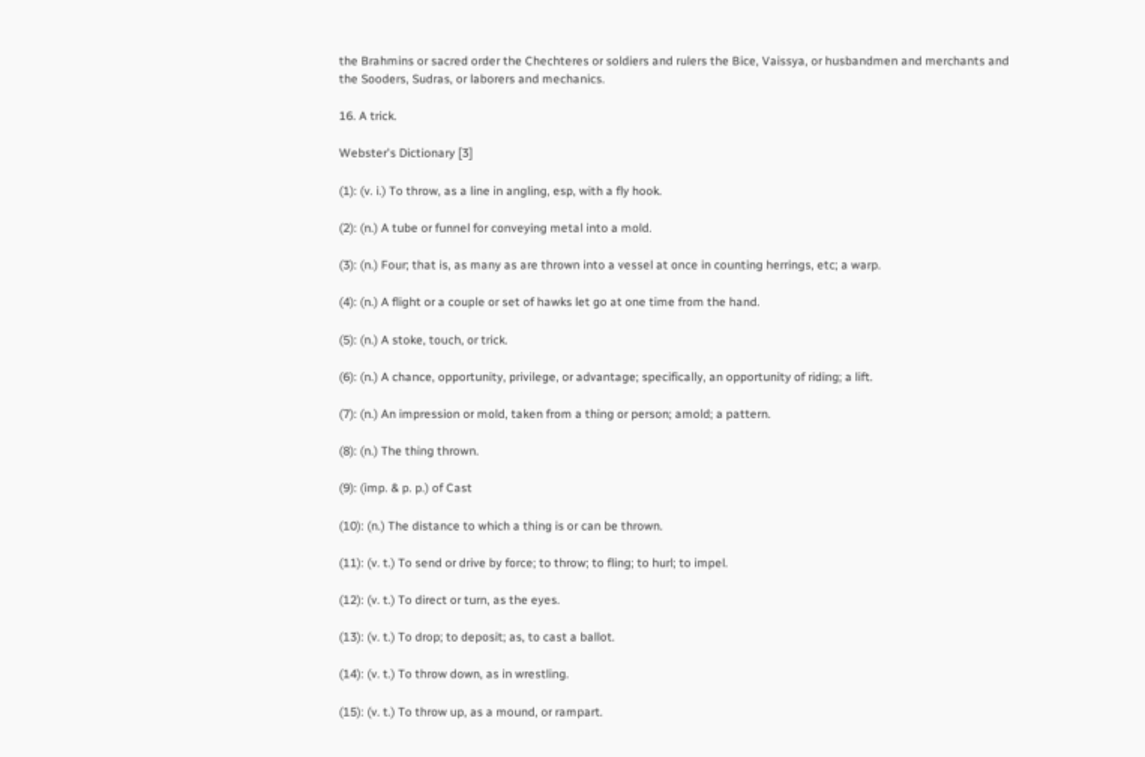the Brahmins or sacred order the Chechteres or soldiers and rulers the Bice, Vaissya, or husbandmen and merchants and the Sooders, Sudras, or laborers and mechanics.

16. A trick.

Webster's Dictionary [3]

(1): (v. i.) To throw, as a line in angling, esp, with a fly hook.

(2): (n.) A tube or funnel for conveying metal into a mold.

(3): (n.) Four; that is, as many as are thrown into a vessel at once in counting herrings, etc; a warp.

(4): (n.) A flight or a couple or set of hawks let go at one time from the hand.

(5): (n.) A stoke, touch, or trick.

(6): (n.) A chance, opportunity, privilege, or advantage; specifically, an opportunity of riding; a lift.

(7): (n.) An impression or mold, taken from a thing or person; amold; a pattern.

(8): (n.) The thing thrown.

(9): (imp. & p. p.) of Cast

(10): (n.) The distance to which a thing is or can be thrown.

(11): (v. t.) To send or drive by force; to throw; to fling; to hurl; to impel.

(12): (v. t.) To direct or turn, as the eyes.

(13): (v. t.) To drop; to deposit; as, to cast a ballot.

(14): (v. t.) To throw down, as in wrestling.

(15): (v. t.) To throw up, as a mound, or rampart.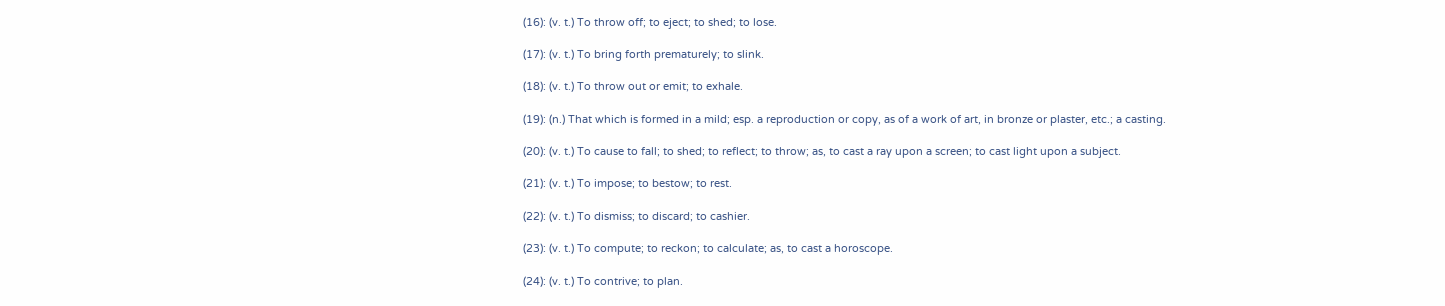(16): (v. t.) To throw off; to eject; to shed; to lose.

(17): (v. t.) To bring forth prematurely; to slink.

(18): (v. t.) To throw out or emit; to exhale.

(19): (n.) That which is formed in a mild; esp. a reproduction or copy, as of a work of art, in bronze or plaster, etc.; a casting.

(20): (v. t.) To cause to fall; to shed; to reflect; to throw; as, to cast a ray upon a screen; to cast light upon a subject.

(21): (v. t.) To impose; to bestow; to rest.

(22): (v. t.) To dismiss; to discard; to cashier.

(23): (v. t.) To compute; to reckon; to calculate; as, to cast a horoscope.

(24): (v. t.) To contrive; to plan.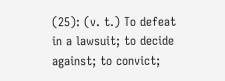(25): (v. t.) To defeat in a lawsuit; to decide against; to convict;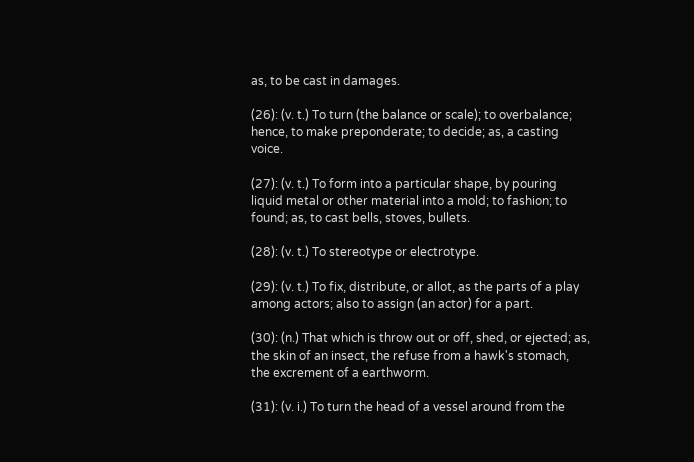as, to be cast in damages.

(26): (v. t.) To turn (the balance or scale); to overbalance; hence, to make preponderate; to decide; as, a casting voice.

(27): (v. t.) To form into a particular shape, by pouring liquid metal or other material into a mold; to fashion; to found; as, to cast bells, stoves, bullets.

(28): (v. t.) To stereotype or electrotype.

(29): (v. t.) To fix, distribute, or allot, as the parts of a play among actors; also to assign (an actor) for a part.

(30): (n.) That which is throw out or off, shed, or ejected; as, the skin of an insect, the refuse from a hawk's stomach, the excrement of a earthworm.

(31): (v. i.) To turn the head of a vessel around from the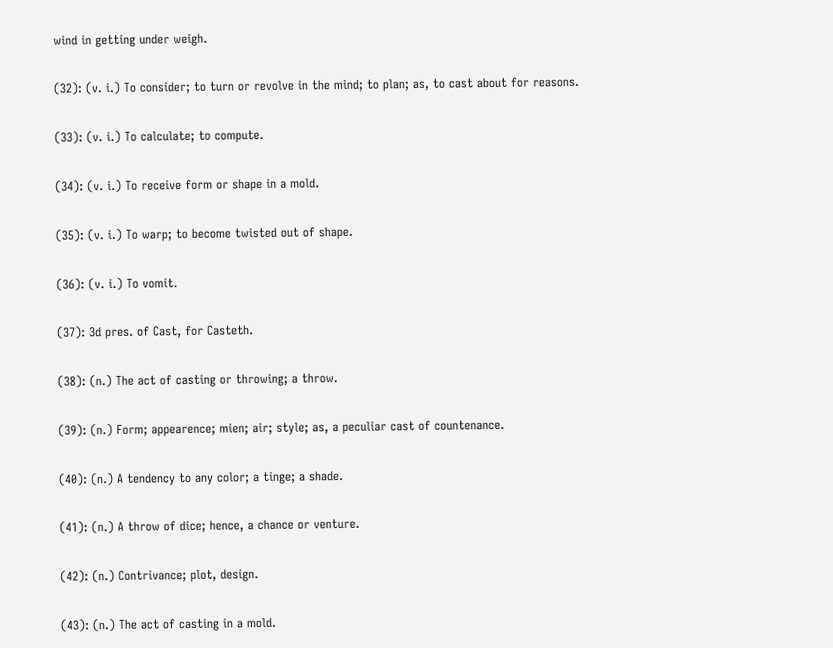wind in getting under weigh.

(32): (v. i.) To consider; to turn or revolve in the mind; to plan; as, to cast about for reasons.

(33): (v. i.) To calculate; to compute.

(34): (v. i.) To receive form or shape in a mold.

(35): (v. i.) To warp; to become twisted out of shape.

(36): (v. i.) To vomit.

(37): 3d pres. of Cast, for Casteth.

(38): (n.) The act of casting or throwing; a throw.

(39): (n.) Form; appearence; mien; air; style; as, a peculiar cast of countenance.

(40): (n.) A tendency to any color; a tinge; a shade.

(41): (n.) A throw of dice; hence, a chance or venture.

(42): (n.) Contrivance; plot, design.

(43): (n.) The act of casting in a mold.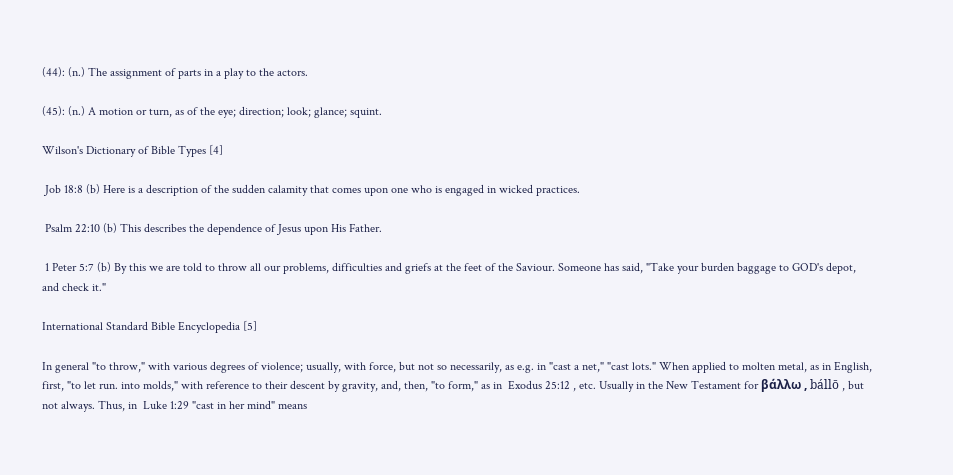(44): (n.) The assignment of parts in a play to the actors.

(45): (n.) A motion or turn, as of the eye; direction; look; glance; squint.

Wilson's Dictionary of Bible Types [4]

 Job 18:8 (b) Here is a description of the sudden calamity that comes upon one who is engaged in wicked practices.

 Psalm 22:10 (b) This describes the dependence of Jesus upon His Father.

 1 Peter 5:7 (b) By this we are told to throw all our problems, difficulties and griefs at the feet of the Saviour. Someone has said, "Take your burden baggage to GOD's depot, and check it."

International Standard Bible Encyclopedia [5]

In general "to throw," with various degrees of violence; usually, with force, but not so necessarily, as e.g. in "cast a net," "cast lots." When applied to molten metal, as in English, first, "to let run. into molds," with reference to their descent by gravity, and, then, "to form," as in  Exodus 25:12 , etc. Usually in the New Testament for βάλλω , bállō , but not always. Thus, in  Luke 1:29 "cast in her mind" means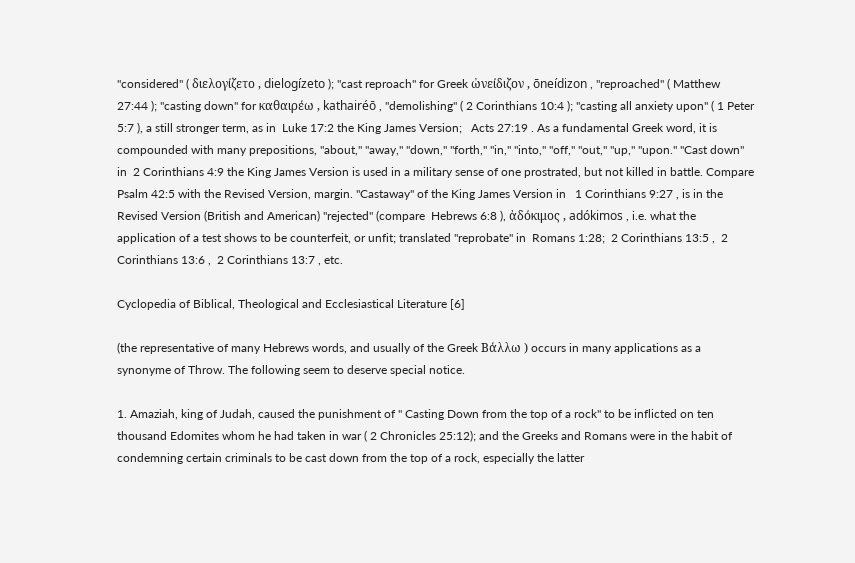"considered" ( διελογίζετο , dielogı́zeto ); "cast reproach" for Greek ὠνείδιζον , ōneı́dizon , "reproached" ( Matthew 27:44 ); "casting down" for καθαιρέω , kathairéō , "demolishing" ( 2 Corinthians 10:4 ); "casting all anxiety upon" ( 1 Peter 5:7 ), a still stronger term, as in  Luke 17:2 the King James Version;   Acts 27:19 . As a fundamental Greek word, it is compounded with many prepositions, "about," "away," "down," "forth," "in," "into," "off," "out," "up," "upon." "Cast down" in  2 Corinthians 4:9 the King James Version is used in a military sense of one prostrated, but not killed in battle. Compare   Psalm 42:5 with the Revised Version, margin. "Castaway" of the King James Version in   1 Corinthians 9:27 , is in the Revised Version (British and American) "rejected" (compare  Hebrews 6:8 ), ἀδόκιμος , adókimos , i.e. what the application of a test shows to be counterfeit, or unfit; translated "reprobate" in  Romans 1:28;  2 Corinthians 13:5 ,  2 Corinthians 13:6 ,  2 Corinthians 13:7 , etc.

Cyclopedia of Biblical, Theological and Ecclesiastical Literature [6]

(the representative of many Hebrews words, and usually of the Greek Βάλλω ) occurs in many applications as a synonyme of Throw. The following seem to deserve special notice.

1. Amaziah, king of Judah, caused the punishment of " Casting Down from the top of a rock" to be inflicted on ten thousand Edomites whom he had taken in war ( 2 Chronicles 25:12); and the Greeks and Romans were in the habit of condemning certain criminals to be cast down from the top of a rock, especially the latter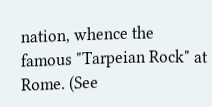nation, whence the famous "Tarpeian Rock" at Rome. (See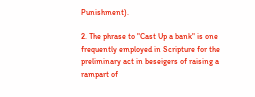Punishment).

2. The phrase to "Cast Up a bank" is one frequently employed in Scripture for the preliminary act in beseigers of raising a rampart of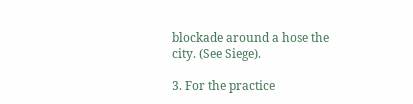blockade around a hose the city. (See Siege).

3. For the practice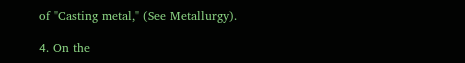of "Casting metal," (See Metallurgy).

4. On the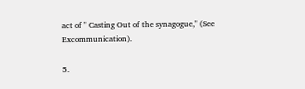act of " Casting Out of the synagogue," (See Excommunication).

5.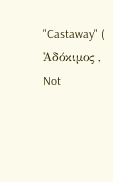"Castaway" ( Ἀδόκιμος , Not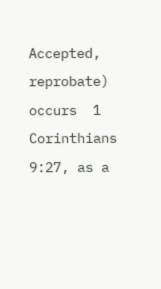Accepted, reprobate) occurs  1 Corinthians 9:27, as a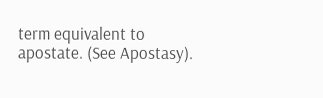term equivalent to apostate. (See Apostasy).